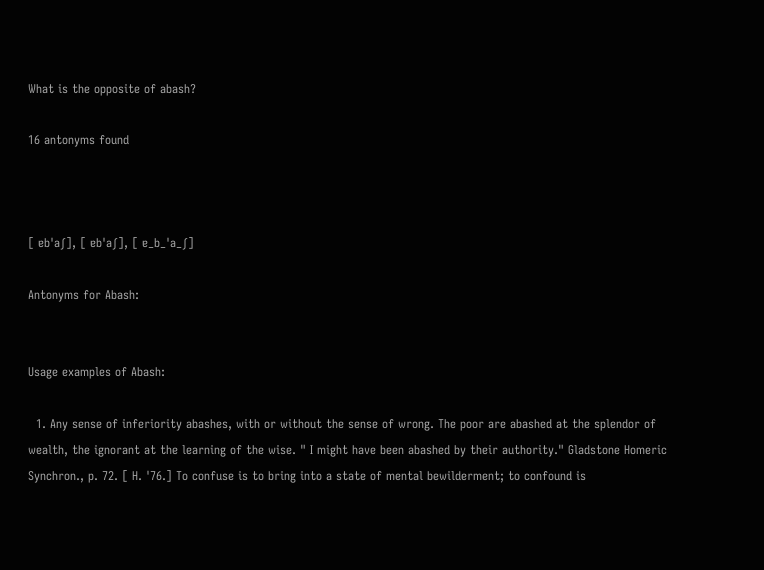What is the opposite of abash?

16 antonyms found



[ ɐbˈaʃ], [ ɐbˈaʃ], [ ɐ_b_ˈa_ʃ]

Antonyms for Abash:


Usage examples of Abash:

  1. Any sense of inferiority abashes, with or without the sense of wrong. The poor are abashed at the splendor of wealth, the ignorant at the learning of the wise. " I might have been abashed by their authority." Gladstone Homeric Synchron., p. 72. [ H. '76.] To confuse is to bring into a state of mental bewilderment; to confound is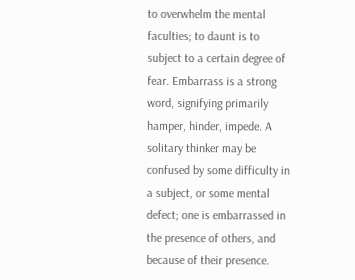to overwhelm the mental faculties; to daunt is to subject to a certain degree of fear. Embarrass is a strong word, signifying primarily hamper, hinder, impede. A solitary thinker may be confused by some difficulty in a subject, or some mental defect; one is embarrassed in the presence of others, and because of their presence.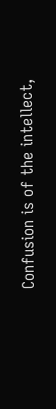Confusion is of the intellect,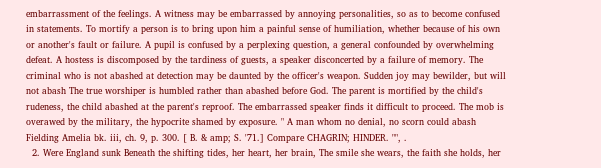embarrassment of the feelings. A witness may be embarrassed by annoying personalities, so as to become confused in statements. To mortify a person is to bring upon him a painful sense of humiliation, whether because of his own or another's fault or failure. A pupil is confused by a perplexing question, a general confounded by overwhelming defeat. A hostess is discomposed by the tardiness of guests, a speaker disconcerted by a failure of memory. The criminal who is not abashed at detection may be daunted by the officer's weapon. Sudden joy may bewilder, but will not abash The true worshiper is humbled rather than abashed before God. The parent is mortified by the child's rudeness, the child abashed at the parent's reproof. The embarrassed speaker finds it difficult to proceed. The mob is overawed by the military, the hypocrite shamed by exposure. " A man whom no denial, no scorn could abash Fielding Amelia bk. iii, ch. 9, p. 300. [ B. & amp; S. '71.] Compare CHAGRIN; HINDER. "", .
  2. Were England sunk Beneath the shifting tides, her heart, her brain, The smile she wears, the faith she holds, her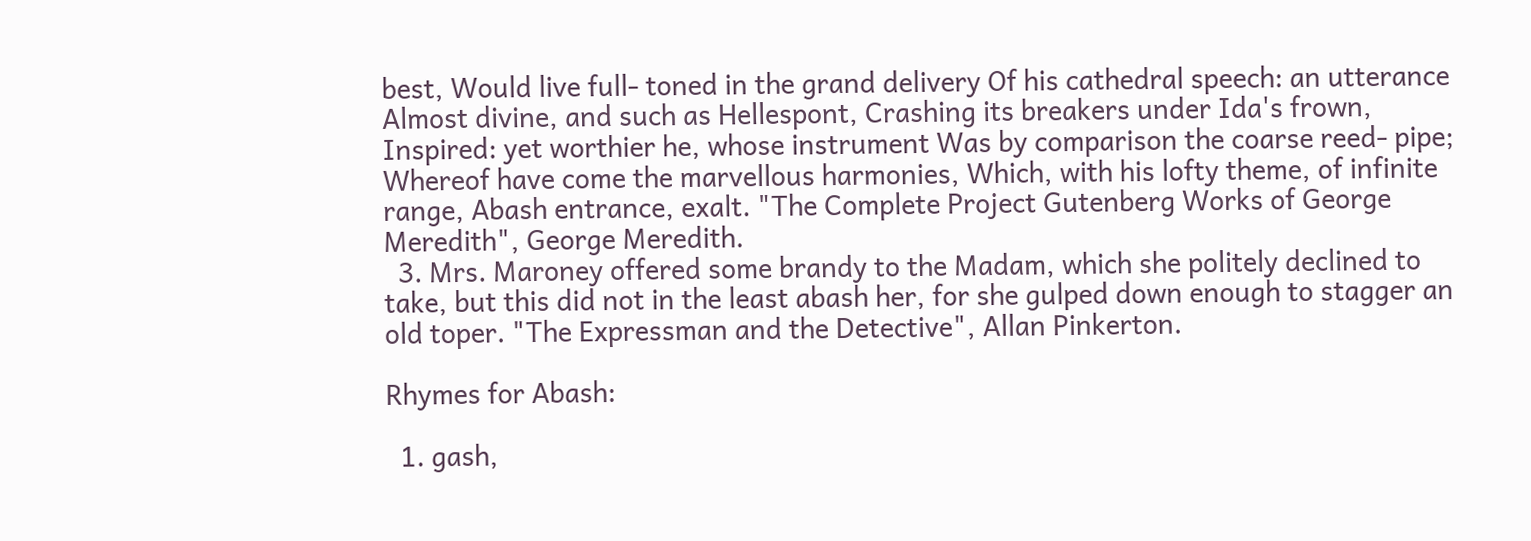best, Would live full- toned in the grand delivery Of his cathedral speech: an utterance Almost divine, and such as Hellespont, Crashing its breakers under Ida's frown, Inspired: yet worthier he, whose instrument Was by comparison the coarse reed- pipe; Whereof have come the marvellous harmonies, Which, with his lofty theme, of infinite range, Abash entrance, exalt. "The Complete Project Gutenberg Works of George Meredith", George Meredith.
  3. Mrs. Maroney offered some brandy to the Madam, which she politely declined to take, but this did not in the least abash her, for she gulped down enough to stagger an old toper. "The Expressman and the Detective", Allan Pinkerton.

Rhymes for Abash:

  1. gash,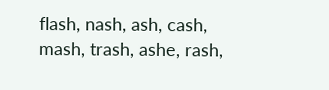flash, nash, ash, cash, mash, trash, ashe, rash,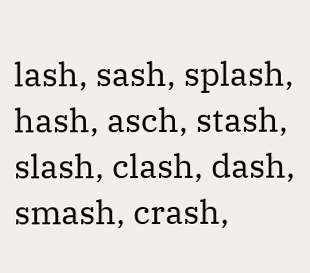lash, sash, splash, hash, asch, stash, slash, clash, dash, smash, crash,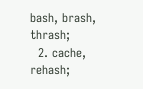bash, brash, thrash;
  2. cache, rehash;